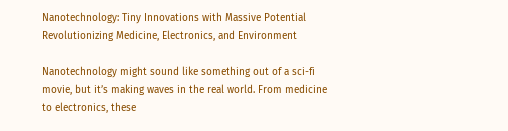Nanotechnology: Tiny Innovations with Massive Potential Revolutionizing Medicine, Electronics, and Environment

Nanotechnology might sound like something out of a sci-fi movie, but it’s making waves in the real world. From medicine to electronics, these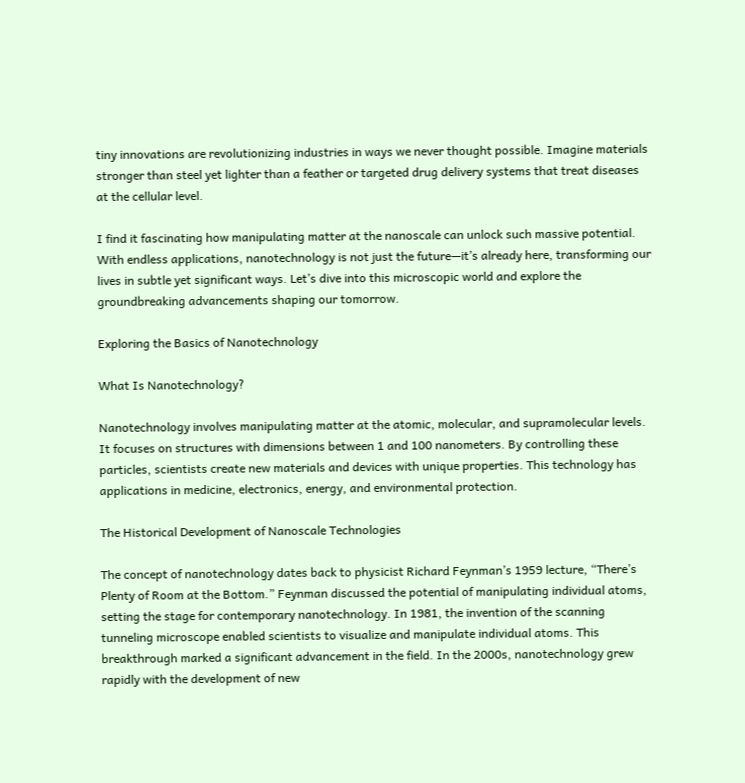tiny innovations are revolutionizing industries in ways we never thought possible. Imagine materials stronger than steel yet lighter than a feather or targeted drug delivery systems that treat diseases at the cellular level.

I find it fascinating how manipulating matter at the nanoscale can unlock such massive potential. With endless applications, nanotechnology is not just the future—it’s already here, transforming our lives in subtle yet significant ways. Let’s dive into this microscopic world and explore the groundbreaking advancements shaping our tomorrow.

Exploring the Basics of Nanotechnology

What Is Nanotechnology?

Nanotechnology involves manipulating matter at the atomic, molecular, and supramolecular levels. It focuses on structures with dimensions between 1 and 100 nanometers. By controlling these particles, scientists create new materials and devices with unique properties. This technology has applications in medicine, electronics, energy, and environmental protection.

The Historical Development of Nanoscale Technologies

The concept of nanotechnology dates back to physicist Richard Feynman’s 1959 lecture, “There’s Plenty of Room at the Bottom.” Feynman discussed the potential of manipulating individual atoms, setting the stage for contemporary nanotechnology. In 1981, the invention of the scanning tunneling microscope enabled scientists to visualize and manipulate individual atoms. This breakthrough marked a significant advancement in the field. In the 2000s, nanotechnology grew rapidly with the development of new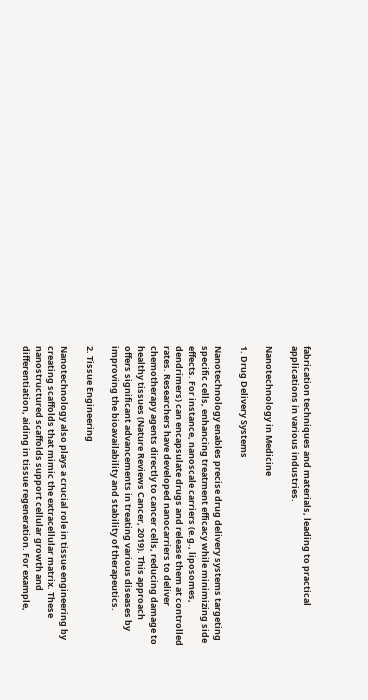fabrication techniques and materials, leading to practical applications in various industries.

Nanotechnology in Medicine

1. Drug Delivery Systems

Nanotechnology enables precise drug delivery systems targeting specific cells, enhancing treatment efficacy while minimizing side effects. For instance, nanoscale carriers (e.g., liposomes, dendrimers) can encapsulate drugs and release them at controlled rates. Researchers have developed nanocarriers to deliver chemotherapy agents directly to cancer cells, reducing damage to healthy tissues (Nature Reviews Cancer, 2019). This approach offers significant advancements in treating various diseases by improving the bioavailability and stability of therapeutics.

2. Tissue Engineering

Nanotechnology also plays a crucial role in tissue engineering by creating scaffolds that mimic the extracellular matrix. These nanostructured scaffolds support cellular growth and differentiation, aiding in tissue regeneration. For example,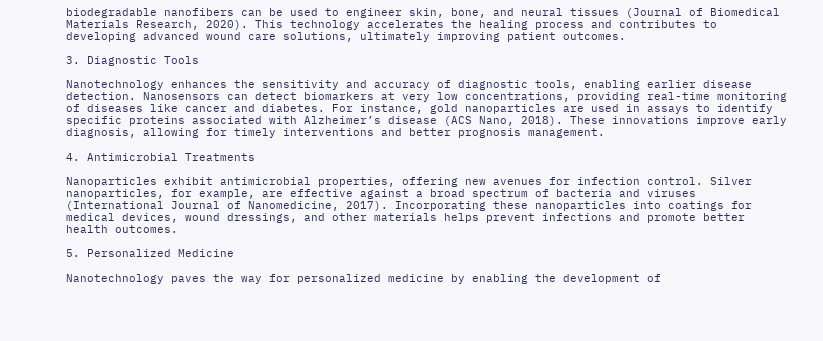biodegradable nanofibers can be used to engineer skin, bone, and neural tissues (Journal of Biomedical Materials Research, 2020). This technology accelerates the healing process and contributes to developing advanced wound care solutions, ultimately improving patient outcomes.

3. Diagnostic Tools

Nanotechnology enhances the sensitivity and accuracy of diagnostic tools, enabling earlier disease detection. Nanosensors can detect biomarkers at very low concentrations, providing real-time monitoring of diseases like cancer and diabetes. For instance, gold nanoparticles are used in assays to identify specific proteins associated with Alzheimer’s disease (ACS Nano, 2018). These innovations improve early diagnosis, allowing for timely interventions and better prognosis management.

4. Antimicrobial Treatments

Nanoparticles exhibit antimicrobial properties, offering new avenues for infection control. Silver nanoparticles, for example, are effective against a broad spectrum of bacteria and viruses (International Journal of Nanomedicine, 2017). Incorporating these nanoparticles into coatings for medical devices, wound dressings, and other materials helps prevent infections and promote better health outcomes.

5. Personalized Medicine

Nanotechnology paves the way for personalized medicine by enabling the development of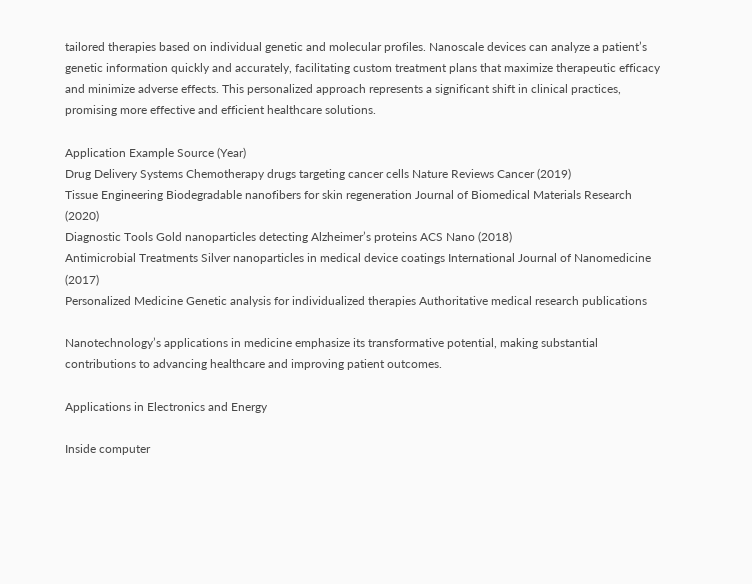tailored therapies based on individual genetic and molecular profiles. Nanoscale devices can analyze a patient’s genetic information quickly and accurately, facilitating custom treatment plans that maximize therapeutic efficacy and minimize adverse effects. This personalized approach represents a significant shift in clinical practices, promising more effective and efficient healthcare solutions.

Application Example Source (Year)
Drug Delivery Systems Chemotherapy drugs targeting cancer cells Nature Reviews Cancer (2019)
Tissue Engineering Biodegradable nanofibers for skin regeneration Journal of Biomedical Materials Research (2020)
Diagnostic Tools Gold nanoparticles detecting Alzheimer’s proteins ACS Nano (2018)
Antimicrobial Treatments Silver nanoparticles in medical device coatings International Journal of Nanomedicine (2017)
Personalized Medicine Genetic analysis for individualized therapies Authoritative medical research publications

Nanotechnology’s applications in medicine emphasize its transformative potential, making substantial contributions to advancing healthcare and improving patient outcomes.

Applications in Electronics and Energy

Inside computer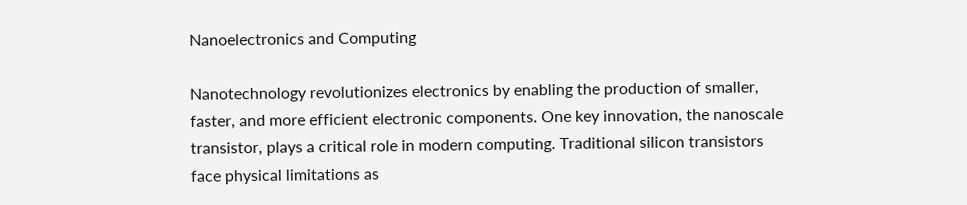Nanoelectronics and Computing

Nanotechnology revolutionizes electronics by enabling the production of smaller, faster, and more efficient electronic components. One key innovation, the nanoscale transistor, plays a critical role in modern computing. Traditional silicon transistors face physical limitations as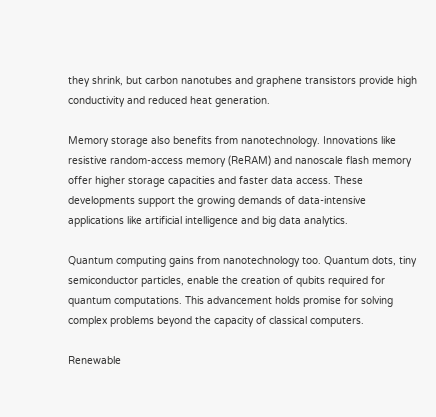they shrink, but carbon nanotubes and graphene transistors provide high conductivity and reduced heat generation.

Memory storage also benefits from nanotechnology. Innovations like resistive random-access memory (ReRAM) and nanoscale flash memory offer higher storage capacities and faster data access. These developments support the growing demands of data-intensive applications like artificial intelligence and big data analytics.

Quantum computing gains from nanotechnology too. Quantum dots, tiny semiconductor particles, enable the creation of qubits required for quantum computations. This advancement holds promise for solving complex problems beyond the capacity of classical computers.

Renewable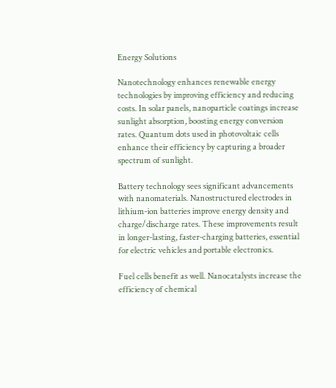Energy Solutions

Nanotechnology enhances renewable energy technologies by improving efficiency and reducing costs. In solar panels, nanoparticle coatings increase sunlight absorption, boosting energy conversion rates. Quantum dots used in photovoltaic cells enhance their efficiency by capturing a broader spectrum of sunlight.

Battery technology sees significant advancements with nanomaterials. Nanostructured electrodes in lithium-ion batteries improve energy density and charge/discharge rates. These improvements result in longer-lasting, faster-charging batteries, essential for electric vehicles and portable electronics.

Fuel cells benefit as well. Nanocatalysts increase the efficiency of chemical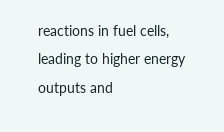reactions in fuel cells, leading to higher energy outputs and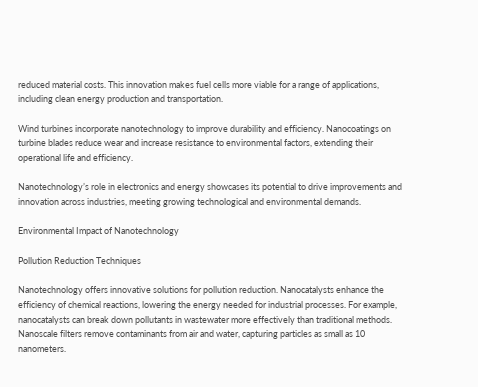reduced material costs. This innovation makes fuel cells more viable for a range of applications, including clean energy production and transportation.

Wind turbines incorporate nanotechnology to improve durability and efficiency. Nanocoatings on turbine blades reduce wear and increase resistance to environmental factors, extending their operational life and efficiency.

Nanotechnology’s role in electronics and energy showcases its potential to drive improvements and innovation across industries, meeting growing technological and environmental demands.

Environmental Impact of Nanotechnology

Pollution Reduction Techniques

Nanotechnology offers innovative solutions for pollution reduction. Nanocatalysts enhance the efficiency of chemical reactions, lowering the energy needed for industrial processes. For example, nanocatalysts can break down pollutants in wastewater more effectively than traditional methods. Nanoscale filters remove contaminants from air and water, capturing particles as small as 10 nanometers.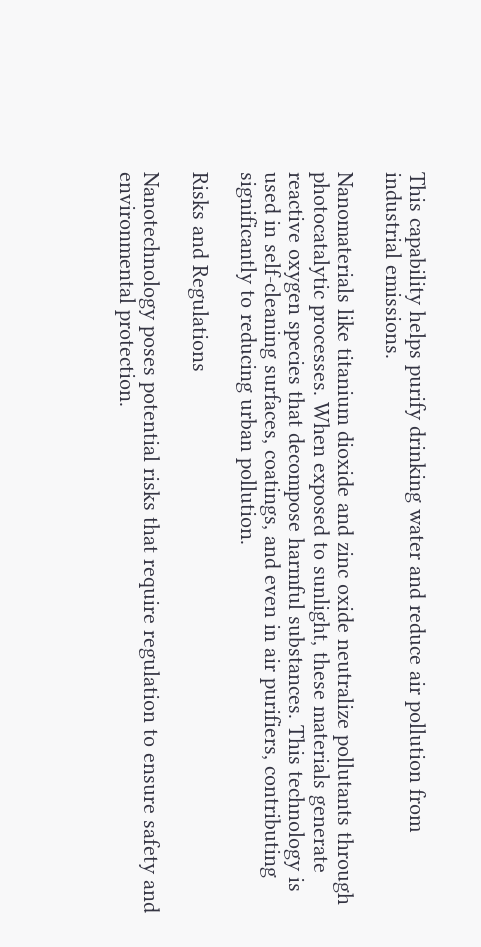This capability helps purify drinking water and reduce air pollution from industrial emissions.

Nanomaterials like titanium dioxide and zinc oxide neutralize pollutants through photocatalytic processes. When exposed to sunlight, these materials generate reactive oxygen species that decompose harmful substances. This technology is used in self-cleaning surfaces, coatings, and even in air purifiers, contributing significantly to reducing urban pollution.

Risks and Regulations

Nanotechnology poses potential risks that require regulation to ensure safety and environmental protection.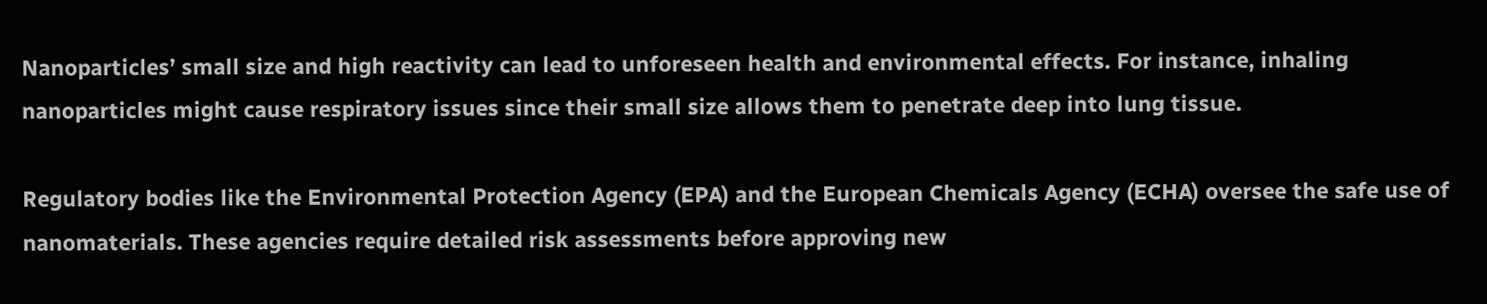Nanoparticles’ small size and high reactivity can lead to unforeseen health and environmental effects. For instance, inhaling nanoparticles might cause respiratory issues since their small size allows them to penetrate deep into lung tissue.

Regulatory bodies like the Environmental Protection Agency (EPA) and the European Chemicals Agency (ECHA) oversee the safe use of nanomaterials. These agencies require detailed risk assessments before approving new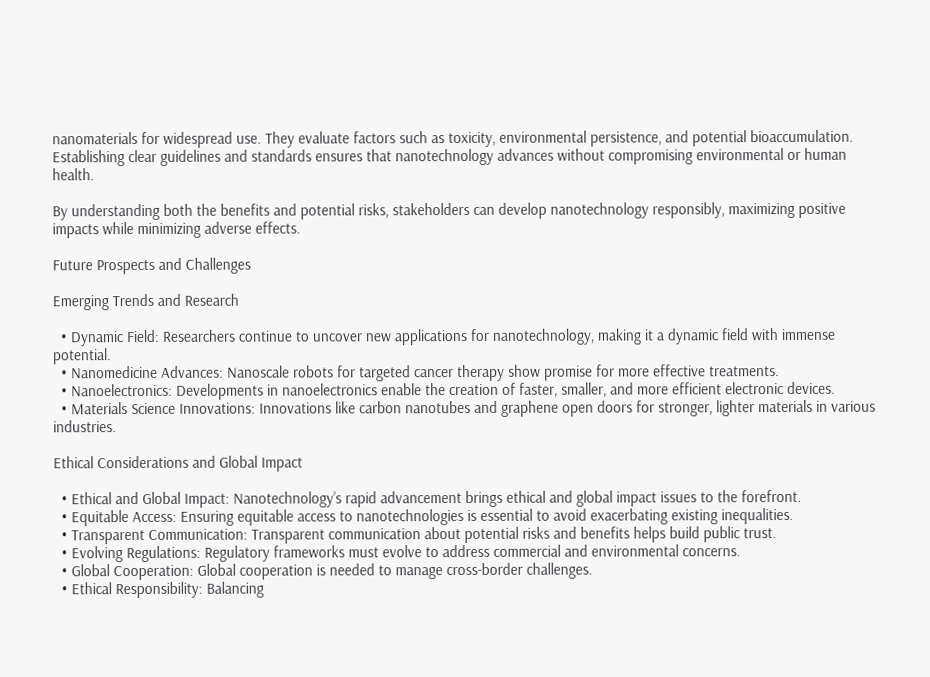nanomaterials for widespread use. They evaluate factors such as toxicity, environmental persistence, and potential bioaccumulation. Establishing clear guidelines and standards ensures that nanotechnology advances without compromising environmental or human health.

By understanding both the benefits and potential risks, stakeholders can develop nanotechnology responsibly, maximizing positive impacts while minimizing adverse effects.

Future Prospects and Challenges

Emerging Trends and Research

  • Dynamic Field: Researchers continue to uncover new applications for nanotechnology, making it a dynamic field with immense potential.
  • Nanomedicine Advances: Nanoscale robots for targeted cancer therapy show promise for more effective treatments.
  • Nanoelectronics: Developments in nanoelectronics enable the creation of faster, smaller, and more efficient electronic devices.
  • Materials Science Innovations: Innovations like carbon nanotubes and graphene open doors for stronger, lighter materials in various industries.

Ethical Considerations and Global Impact

  • Ethical and Global Impact: Nanotechnology’s rapid advancement brings ethical and global impact issues to the forefront.
  • Equitable Access: Ensuring equitable access to nanotechnologies is essential to avoid exacerbating existing inequalities.
  • Transparent Communication: Transparent communication about potential risks and benefits helps build public trust.
  • Evolving Regulations: Regulatory frameworks must evolve to address commercial and environmental concerns.
  • Global Cooperation: Global cooperation is needed to manage cross-border challenges.
  • Ethical Responsibility: Balancing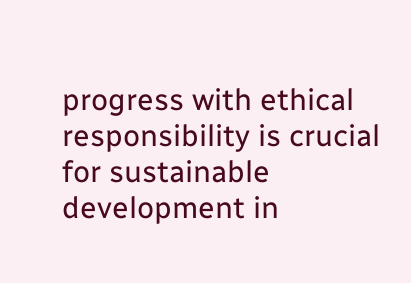progress with ethical responsibility is crucial for sustainable development in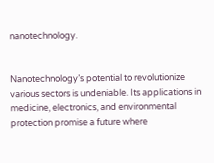nanotechnology.


Nanotechnology’s potential to revolutionize various sectors is undeniable. Its applications in medicine, electronics, and environmental protection promise a future where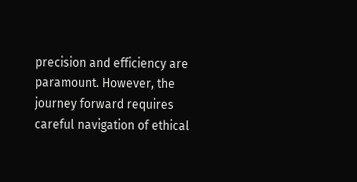precision and efficiency are paramount. However, the journey forward requires careful navigation of ethical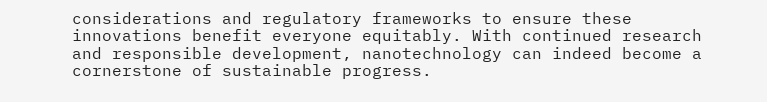considerations and regulatory frameworks to ensure these innovations benefit everyone equitably. With continued research and responsible development, nanotechnology can indeed become a cornerstone of sustainable progress.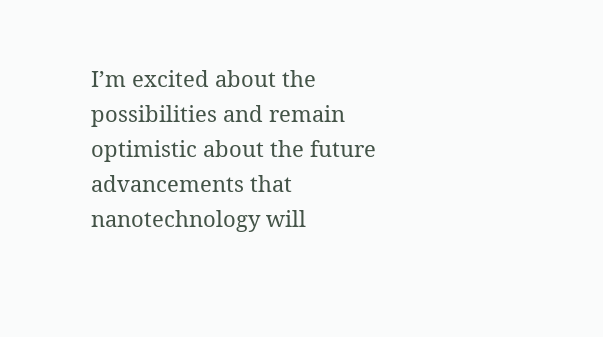I’m excited about the possibilities and remain optimistic about the future advancements that nanotechnology will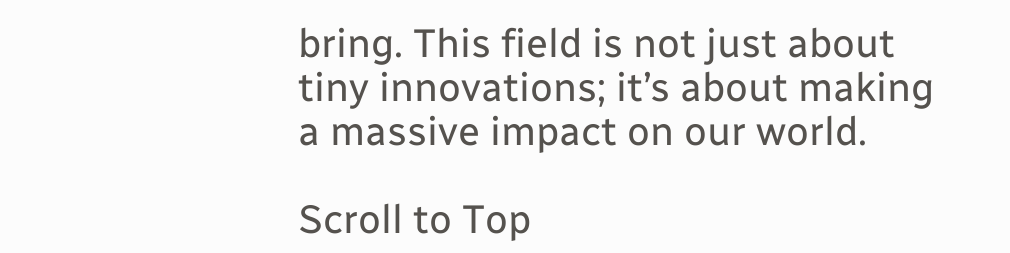bring. This field is not just about tiny innovations; it’s about making a massive impact on our world.

Scroll to Top